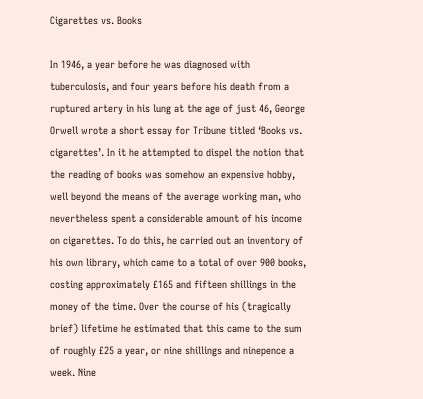Cigarettes vs. Books

In 1946, a year before he was diagnosed with tuberculosis, and four years before his death from a ruptured artery in his lung at the age of just 46, George Orwell wrote a short essay for Tribune titled ‘Books vs. cigarettes’. In it he attempted to dispel the notion that the reading of books was somehow an expensive hobby, well beyond the means of the average working man, who nevertheless spent a considerable amount of his income on cigarettes. To do this, he carried out an inventory of his own library, which came to a total of over 900 books, costing approximately £165 and fifteen shillings in the money of the time. Over the course of his (tragically brief) lifetime he estimated that this came to the sum of roughly £25 a year, or nine shillings and ninepence a week. Nine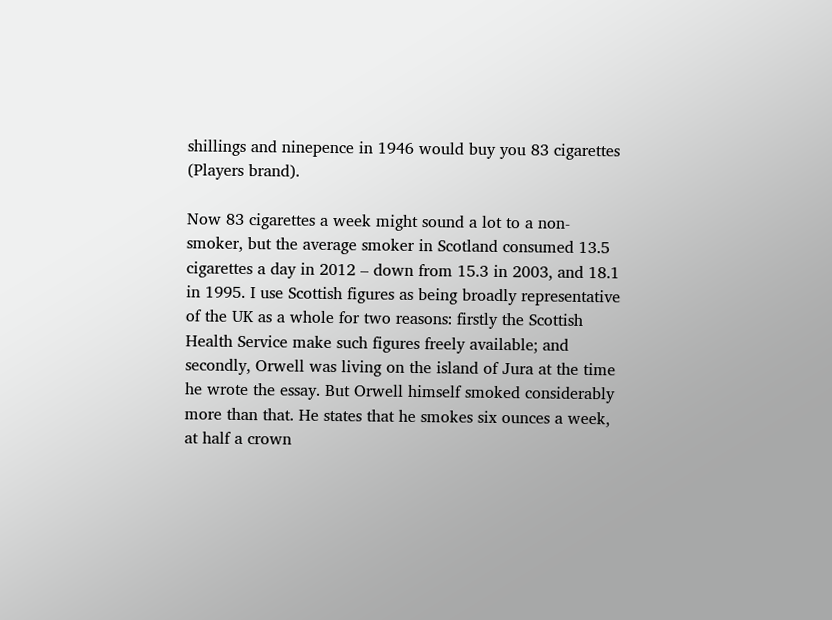shillings and ninepence in 1946 would buy you 83 cigarettes (Players brand).

Now 83 cigarettes a week might sound a lot to a non-smoker, but the average smoker in Scotland consumed 13.5 cigarettes a day in 2012 – down from 15.3 in 2003, and 18.1 in 1995. I use Scottish figures as being broadly representative of the UK as a whole for two reasons: firstly the Scottish Health Service make such figures freely available; and secondly, Orwell was living on the island of Jura at the time he wrote the essay. But Orwell himself smoked considerably more than that. He states that he smokes six ounces a week, at half a crown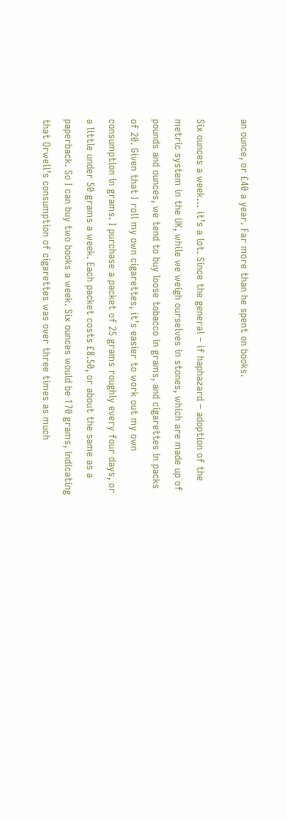an ounce, or £40 a year. Far more than he spent on books.

Six ounces a week… it’s a lot. Since the general – if haphazard – adoption of the metric system in the UK, while we weigh ourselves in stones, which are made up of pounds and ounces, we tend to buy loose tobacco in grams, and cigarettes in packs of 20. Given that I roll my own cigarettes, it’s easier to work out my own consumption in grams. I purchase a packet of 25 grams roughly every four days, or a little under 50 grams a week. Each packet costs £8.50, or about the same as a paperback. So I can buy two books a week. Six ounces would be 170 grams, indicating that Orwell’s consumption of cigarettes was over three times as much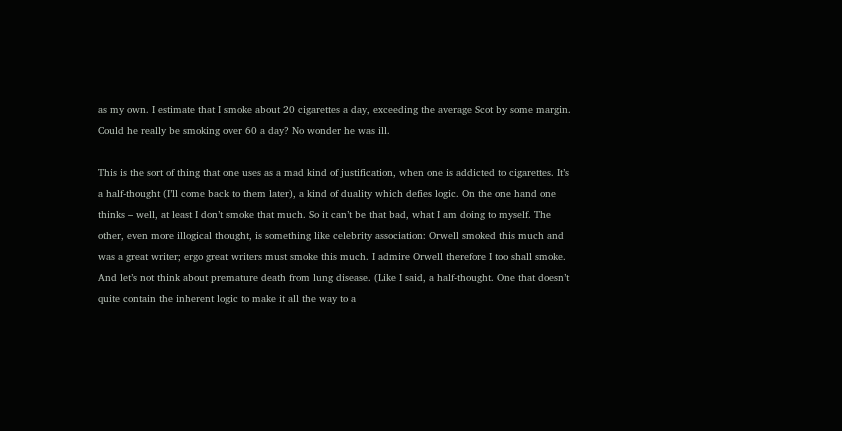as my own. I estimate that I smoke about 20 cigarettes a day, exceeding the average Scot by some margin. Could he really be smoking over 60 a day? No wonder he was ill.

This is the sort of thing that one uses as a mad kind of justification, when one is addicted to cigarettes. It’s a half-thought (I’ll come back to them later), a kind of duality which defies logic. On the one hand one thinks – well, at least I don’t smoke that much. So it can’t be that bad, what I am doing to myself. The other, even more illogical thought, is something like celebrity association: Orwell smoked this much and was a great writer; ergo great writers must smoke this much. I admire Orwell therefore I too shall smoke. And let’s not think about premature death from lung disease. (Like I said, a half-thought. One that doesn’t quite contain the inherent logic to make it all the way to a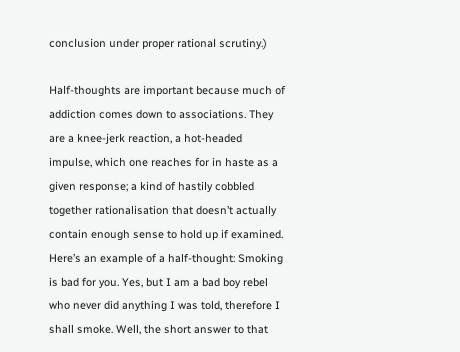conclusion under proper rational scrutiny.)

Half-thoughts are important because much of addiction comes down to associations. They are a knee-jerk reaction, a hot-headed impulse, which one reaches for in haste as a given response; a kind of hastily cobbled together rationalisation that doesn’t actually contain enough sense to hold up if examined. Here’s an example of a half-thought: Smoking is bad for you. Yes, but I am a bad boy rebel who never did anything I was told, therefore I shall smoke. Well, the short answer to that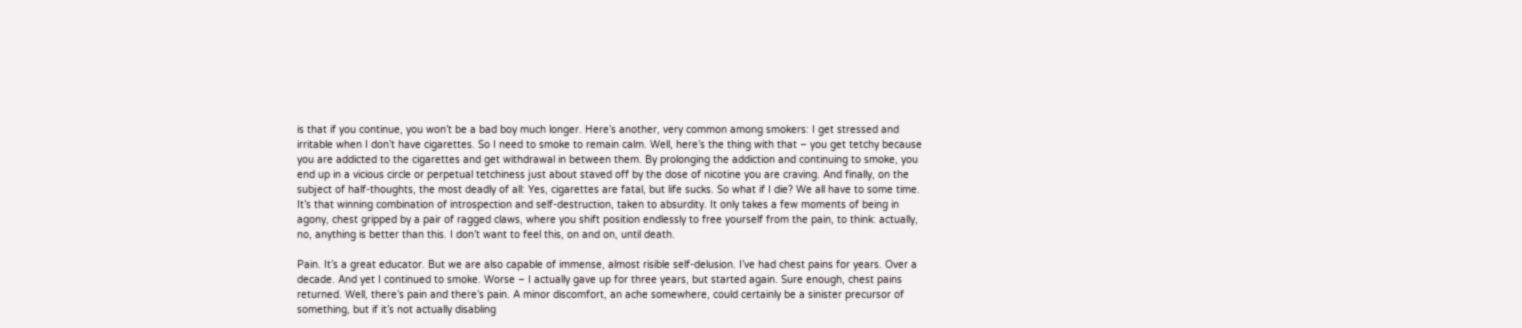is that if you continue, you won’t be a bad boy much longer. Here’s another, very common among smokers: I get stressed and irritable when I don’t have cigarettes. So I need to smoke to remain calm. Well, here’s the thing with that – you get tetchy because you are addicted to the cigarettes and get withdrawal in between them. By prolonging the addiction and continuing to smoke, you end up in a vicious circle or perpetual tetchiness just about staved off by the dose of nicotine you are craving. And finally, on the subject of half-thoughts, the most deadly of all: Yes, cigarettes are fatal, but life sucks. So what if I die? We all have to some time. It’s that winning combination of introspection and self-destruction, taken to absurdity. It only takes a few moments of being in agony, chest gripped by a pair of ragged claws, where you shift position endlessly to free yourself from the pain, to think: actually, no, anything is better than this. I don’t want to feel this, on and on, until death.

Pain. It’s a great educator. But we are also capable of immense, almost risible self-delusion. I’ve had chest pains for years. Over a decade. And yet I continued to smoke. Worse – I actually gave up for three years, but started again. Sure enough, chest pains returned. Well, there’s pain and there’s pain. A minor discomfort, an ache somewhere, could certainly be a sinister precursor of something, but if it’s not actually disabling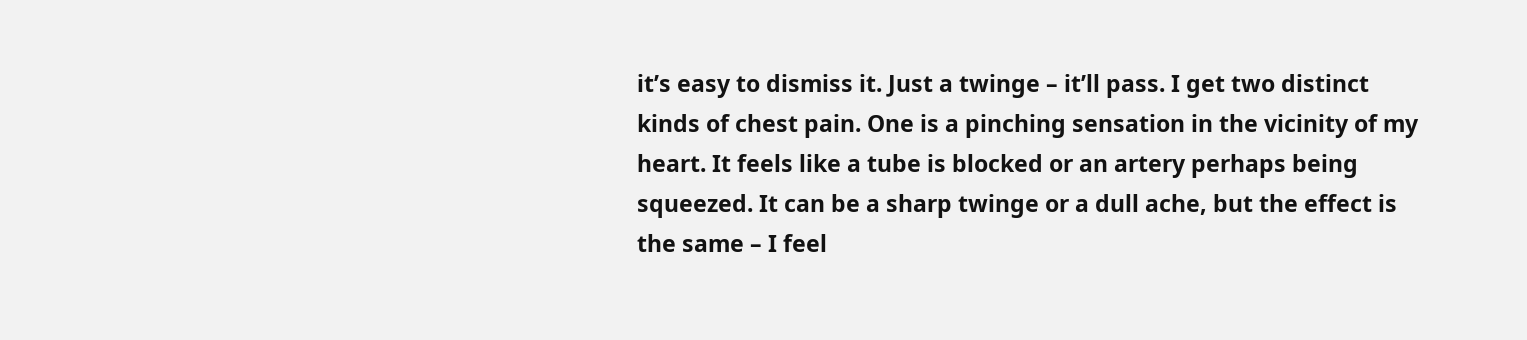it’s easy to dismiss it. Just a twinge – it’ll pass. I get two distinct kinds of chest pain. One is a pinching sensation in the vicinity of my heart. It feels like a tube is blocked or an artery perhaps being squeezed. It can be a sharp twinge or a dull ache, but the effect is the same – I feel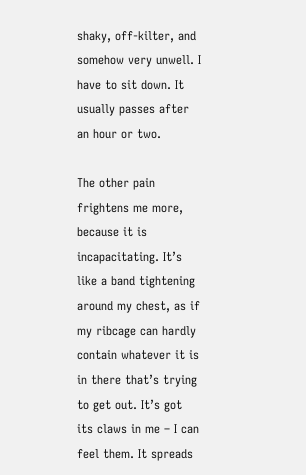shaky, off-kilter, and somehow very unwell. I have to sit down. It usually passes after an hour or two.

The other pain frightens me more, because it is incapacitating. It’s like a band tightening around my chest, as if my ribcage can hardly contain whatever it is in there that’s trying to get out. It’s got its claws in me – I can feel them. It spreads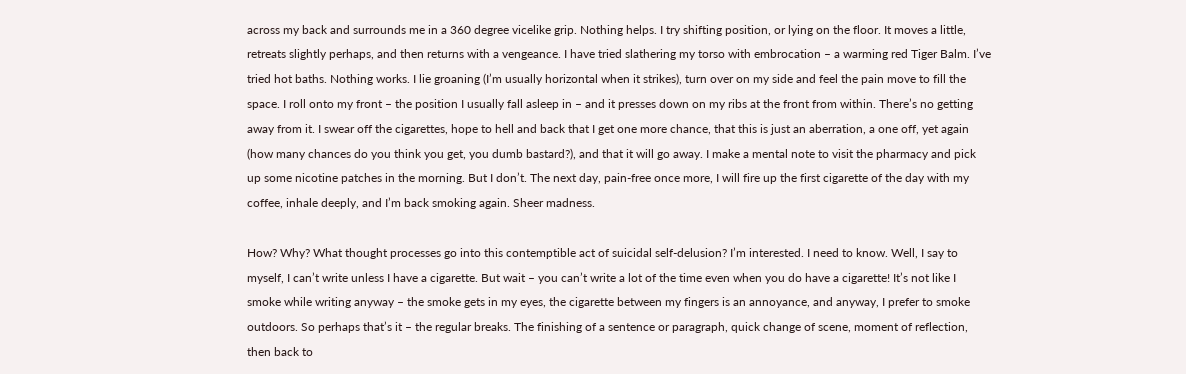across my back and surrounds me in a 360 degree vicelike grip. Nothing helps. I try shifting position, or lying on the floor. It moves a little, retreats slightly perhaps, and then returns with a vengeance. I have tried slathering my torso with embrocation – a warming red Tiger Balm. I’ve tried hot baths. Nothing works. I lie groaning (I’m usually horizontal when it strikes), turn over on my side and feel the pain move to fill the space. I roll onto my front – the position I usually fall asleep in – and it presses down on my ribs at the front from within. There’s no getting away from it. I swear off the cigarettes, hope to hell and back that I get one more chance, that this is just an aberration, a one off, yet again (how many chances do you think you get, you dumb bastard?), and that it will go away. I make a mental note to visit the pharmacy and pick up some nicotine patches in the morning. But I don’t. The next day, pain-free once more, I will fire up the first cigarette of the day with my coffee, inhale deeply, and I’m back smoking again. Sheer madness.

How? Why? What thought processes go into this contemptible act of suicidal self-delusion? I’m interested. I need to know. Well, I say to myself, I can’t write unless I have a cigarette. But wait – you can’t write a lot of the time even when you do have a cigarette! It’s not like I smoke while writing anyway – the smoke gets in my eyes, the cigarette between my fingers is an annoyance, and anyway, I prefer to smoke outdoors. So perhaps that’s it – the regular breaks. The finishing of a sentence or paragraph, quick change of scene, moment of reflection, then back to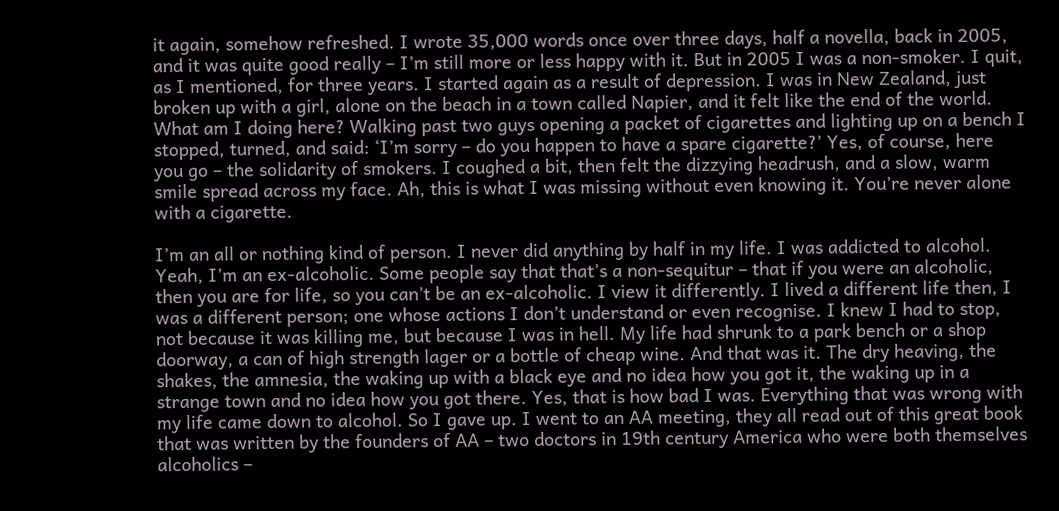it again, somehow refreshed. I wrote 35,000 words once over three days, half a novella, back in 2005, and it was quite good really – I’m still more or less happy with it. But in 2005 I was a non-smoker. I quit, as I mentioned, for three years. I started again as a result of depression. I was in New Zealand, just broken up with a girl, alone on the beach in a town called Napier, and it felt like the end of the world. What am I doing here? Walking past two guys opening a packet of cigarettes and lighting up on a bench I stopped, turned, and said: ‘I’m sorry – do you happen to have a spare cigarette?’ Yes, of course, here you go – the solidarity of smokers. I coughed a bit, then felt the dizzying headrush, and a slow, warm smile spread across my face. Ah, this is what I was missing without even knowing it. You’re never alone with a cigarette.

I’m an all or nothing kind of person. I never did anything by half in my life. I was addicted to alcohol. Yeah, I’m an ex-alcoholic. Some people say that that’s a non-sequitur – that if you were an alcoholic, then you are for life, so you can’t be an ex-alcoholic. I view it differently. I lived a different life then, I was a different person; one whose actions I don’t understand or even recognise. I knew I had to stop, not because it was killing me, but because I was in hell. My life had shrunk to a park bench or a shop doorway, a can of high strength lager or a bottle of cheap wine. And that was it. The dry heaving, the shakes, the amnesia, the waking up with a black eye and no idea how you got it, the waking up in a strange town and no idea how you got there. Yes, that is how bad I was. Everything that was wrong with my life came down to alcohol. So I gave up. I went to an AA meeting, they all read out of this great book that was written by the founders of AA – two doctors in 19th century America who were both themselves alcoholics –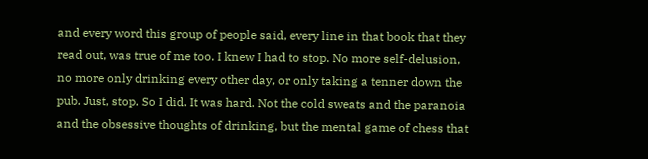and every word this group of people said, every line in that book that they read out, was true of me too. I knew I had to stop. No more self-delusion, no more only drinking every other day, or only taking a tenner down the pub. Just, stop. So I did. It was hard. Not the cold sweats and the paranoia and the obsessive thoughts of drinking, but the mental game of chess that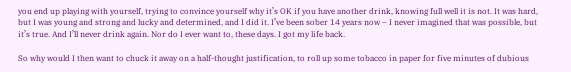you end up playing with yourself, trying to convince yourself why it’s OK if you have another drink, knowing full well it is not. It was hard, but I was young and strong and lucky and determined, and I did it. I’ve been sober 14 years now – I never imagined that was possible, but it’s true. And I’ll never drink again. Nor do I ever want to, these days. I got my life back.

So why would I then want to chuck it away on a half-thought justification, to roll up some tobacco in paper for five minutes of dubious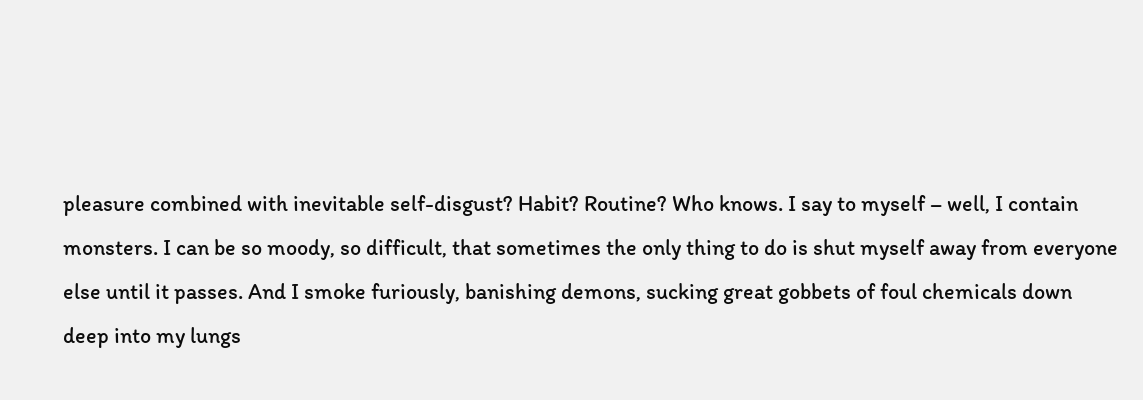pleasure combined with inevitable self-disgust? Habit? Routine? Who knows. I say to myself – well, I contain monsters. I can be so moody, so difficult, that sometimes the only thing to do is shut myself away from everyone else until it passes. And I smoke furiously, banishing demons, sucking great gobbets of foul chemicals down deep into my lungs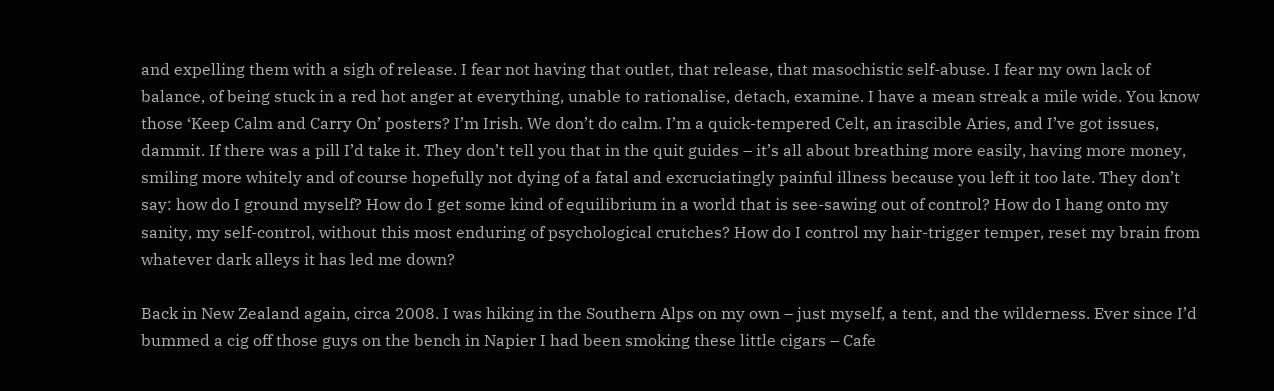and expelling them with a sigh of release. I fear not having that outlet, that release, that masochistic self-abuse. I fear my own lack of balance, of being stuck in a red hot anger at everything, unable to rationalise, detach, examine. I have a mean streak a mile wide. You know those ‘Keep Calm and Carry On’ posters? I’m Irish. We don’t do calm. I’m a quick-tempered Celt, an irascible Aries, and I’ve got issues, dammit. If there was a pill I’d take it. They don’t tell you that in the quit guides – it’s all about breathing more easily, having more money, smiling more whitely and of course hopefully not dying of a fatal and excruciatingly painful illness because you left it too late. They don’t say: how do I ground myself? How do I get some kind of equilibrium in a world that is see-sawing out of control? How do I hang onto my sanity, my self-control, without this most enduring of psychological crutches? How do I control my hair-trigger temper, reset my brain from whatever dark alleys it has led me down?

Back in New Zealand again, circa 2008. I was hiking in the Southern Alps on my own – just myself, a tent, and the wilderness. Ever since I’d bummed a cig off those guys on the bench in Napier I had been smoking these little cigars – Cafe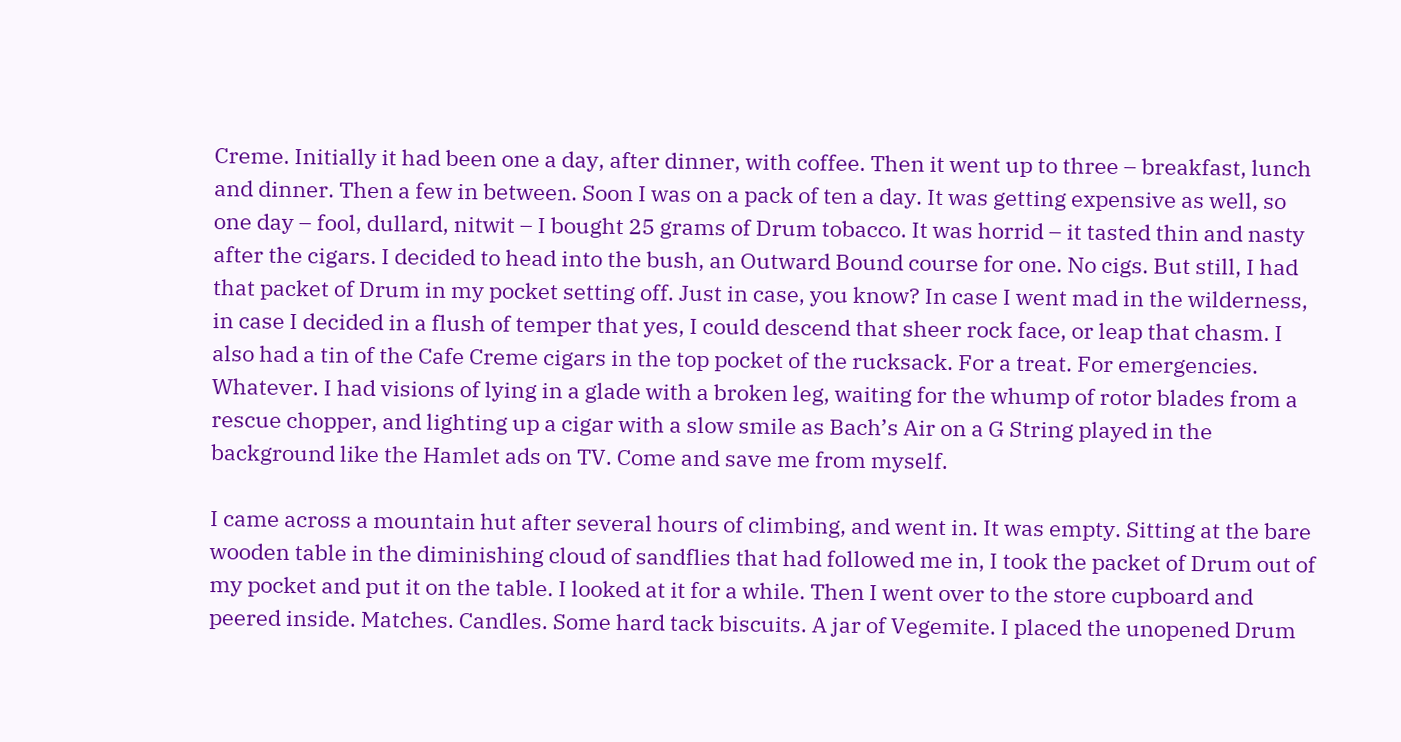Creme. Initially it had been one a day, after dinner, with coffee. Then it went up to three – breakfast, lunch and dinner. Then a few in between. Soon I was on a pack of ten a day. It was getting expensive as well, so one day – fool, dullard, nitwit – I bought 25 grams of Drum tobacco. It was horrid – it tasted thin and nasty after the cigars. I decided to head into the bush, an Outward Bound course for one. No cigs. But still, I had that packet of Drum in my pocket setting off. Just in case, you know? In case I went mad in the wilderness, in case I decided in a flush of temper that yes, I could descend that sheer rock face, or leap that chasm. I also had a tin of the Cafe Creme cigars in the top pocket of the rucksack. For a treat. For emergencies. Whatever. I had visions of lying in a glade with a broken leg, waiting for the whump of rotor blades from a rescue chopper, and lighting up a cigar with a slow smile as Bach’s Air on a G String played in the background like the Hamlet ads on TV. Come and save me from myself.

I came across a mountain hut after several hours of climbing, and went in. It was empty. Sitting at the bare wooden table in the diminishing cloud of sandflies that had followed me in, I took the packet of Drum out of my pocket and put it on the table. I looked at it for a while. Then I went over to the store cupboard and peered inside. Matches. Candles. Some hard tack biscuits. A jar of Vegemite. I placed the unopened Drum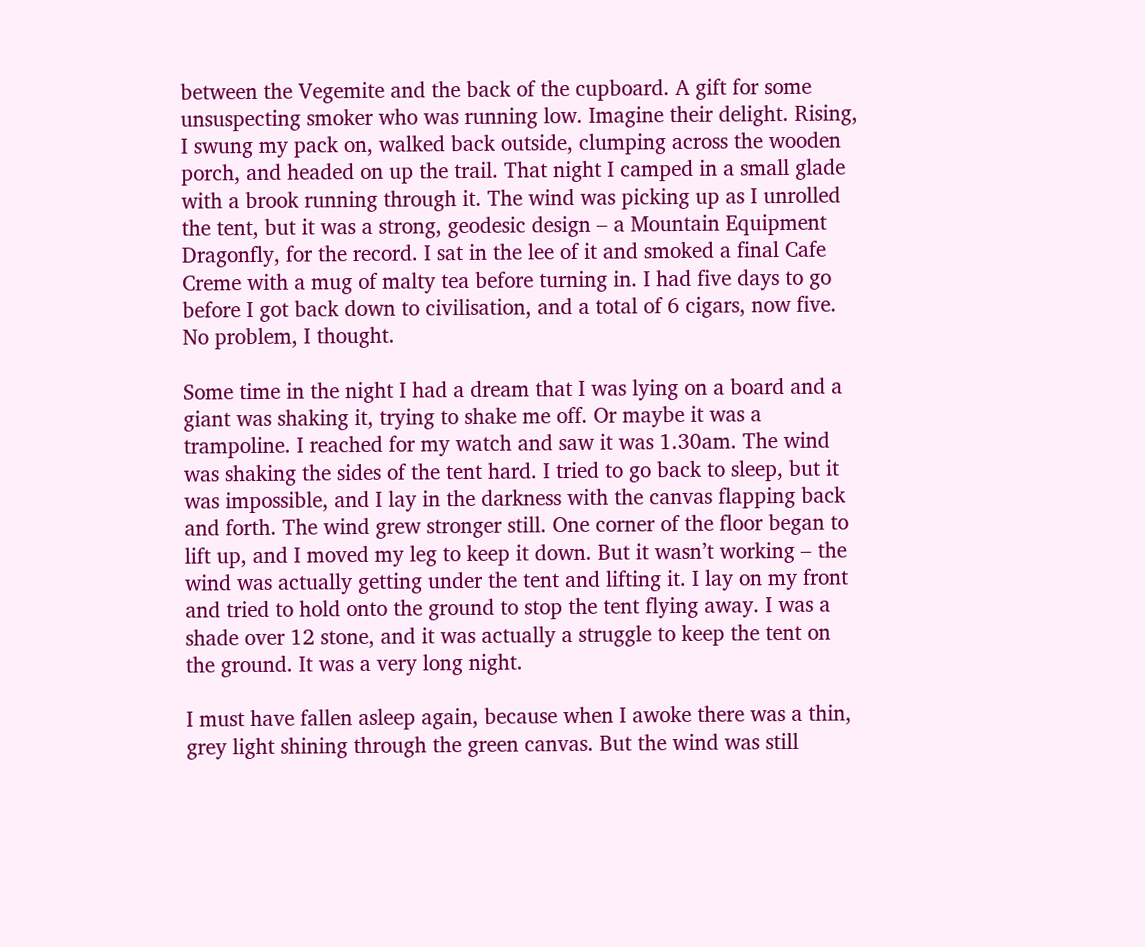between the Vegemite and the back of the cupboard. A gift for some unsuspecting smoker who was running low. Imagine their delight. Rising, I swung my pack on, walked back outside, clumping across the wooden porch, and headed on up the trail. That night I camped in a small glade with a brook running through it. The wind was picking up as I unrolled the tent, but it was a strong, geodesic design – a Mountain Equipment Dragonfly, for the record. I sat in the lee of it and smoked a final Cafe Creme with a mug of malty tea before turning in. I had five days to go before I got back down to civilisation, and a total of 6 cigars, now five. No problem, I thought.

Some time in the night I had a dream that I was lying on a board and a giant was shaking it, trying to shake me off. Or maybe it was a trampoline. I reached for my watch and saw it was 1.30am. The wind was shaking the sides of the tent hard. I tried to go back to sleep, but it was impossible, and I lay in the darkness with the canvas flapping back and forth. The wind grew stronger still. One corner of the floor began to lift up, and I moved my leg to keep it down. But it wasn’t working – the wind was actually getting under the tent and lifting it. I lay on my front and tried to hold onto the ground to stop the tent flying away. I was a shade over 12 stone, and it was actually a struggle to keep the tent on the ground. It was a very long night.

I must have fallen asleep again, because when I awoke there was a thin, grey light shining through the green canvas. But the wind was still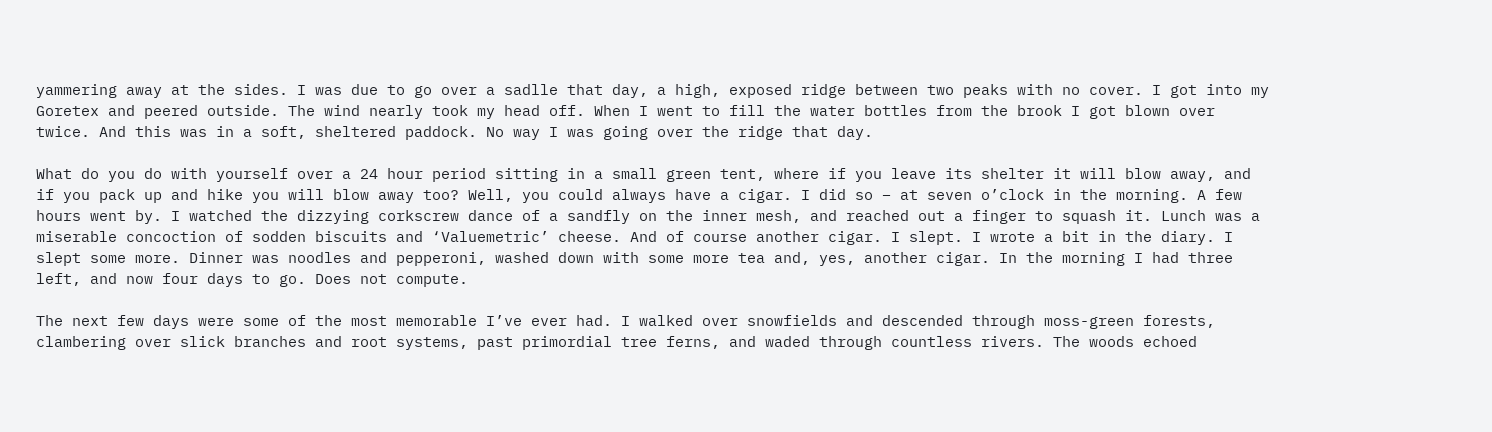yammering away at the sides. I was due to go over a sadlle that day, a high, exposed ridge between two peaks with no cover. I got into my Goretex and peered outside. The wind nearly took my head off. When I went to fill the water bottles from the brook I got blown over twice. And this was in a soft, sheltered paddock. No way I was going over the ridge that day.

What do you do with yourself over a 24 hour period sitting in a small green tent, where if you leave its shelter it will blow away, and if you pack up and hike you will blow away too? Well, you could always have a cigar. I did so – at seven o’clock in the morning. A few hours went by. I watched the dizzying corkscrew dance of a sandfly on the inner mesh, and reached out a finger to squash it. Lunch was a miserable concoction of sodden biscuits and ‘Valuemetric’ cheese. And of course another cigar. I slept. I wrote a bit in the diary. I slept some more. Dinner was noodles and pepperoni, washed down with some more tea and, yes, another cigar. In the morning I had three left, and now four days to go. Does not compute.

The next few days were some of the most memorable I’ve ever had. I walked over snowfields and descended through moss-green forests, clambering over slick branches and root systems, past primordial tree ferns, and waded through countless rivers. The woods echoed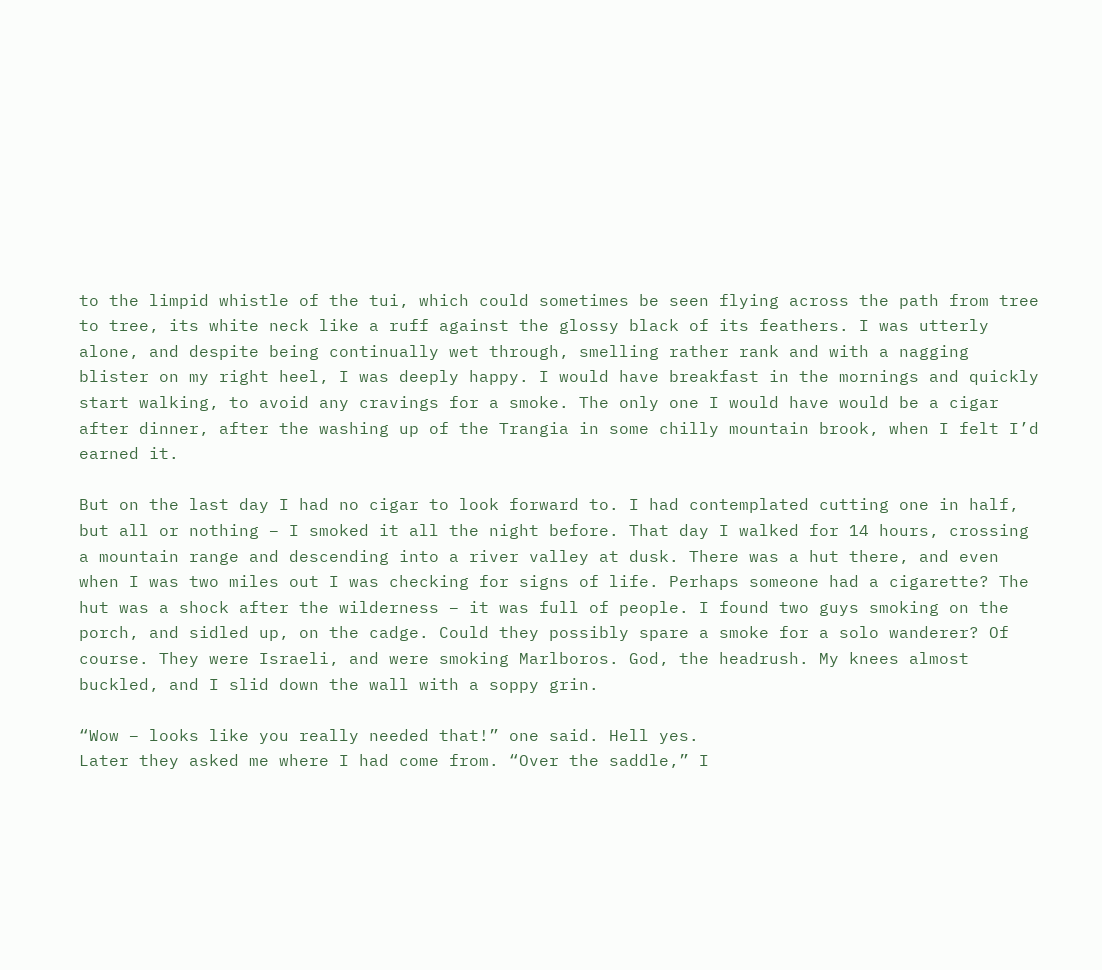to the limpid whistle of the tui, which could sometimes be seen flying across the path from tree to tree, its white neck like a ruff against the glossy black of its feathers. I was utterly alone, and despite being continually wet through, smelling rather rank and with a nagging blister on my right heel, I was deeply happy. I would have breakfast in the mornings and quickly start walking, to avoid any cravings for a smoke. The only one I would have would be a cigar after dinner, after the washing up of the Trangia in some chilly mountain brook, when I felt I’d earned it.

But on the last day I had no cigar to look forward to. I had contemplated cutting one in half, but all or nothing – I smoked it all the night before. That day I walked for 14 hours, crossing a mountain range and descending into a river valley at dusk. There was a hut there, and even when I was two miles out I was checking for signs of life. Perhaps someone had a cigarette? The hut was a shock after the wilderness – it was full of people. I found two guys smoking on the porch, and sidled up, on the cadge. Could they possibly spare a smoke for a solo wanderer? Of course. They were Israeli, and were smoking Marlboros. God, the headrush. My knees almost buckled, and I slid down the wall with a soppy grin.

“Wow – looks like you really needed that!” one said. Hell yes.
Later they asked me where I had come from. “Over the saddle,” I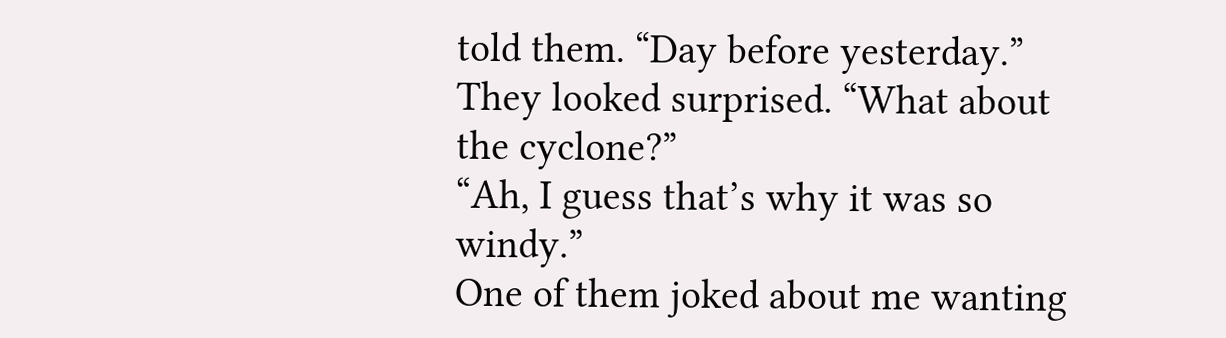told them. “Day before yesterday.”
They looked surprised. “What about the cyclone?”
“Ah, I guess that’s why it was so windy.”
One of them joked about me wanting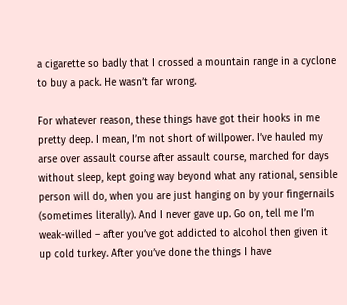a cigarette so badly that I crossed a mountain range in a cyclone to buy a pack. He wasn’t far wrong.

For whatever reason, these things have got their hooks in me pretty deep. I mean, I’m not short of willpower. I’ve hauled my arse over assault course after assault course, marched for days without sleep, kept going way beyond what any rational, sensible person will do, when you are just hanging on by your fingernails (sometimes literally). And I never gave up. Go on, tell me I’m weak-willed – after you’ve got addicted to alcohol then given it up cold turkey. After you’ve done the things I have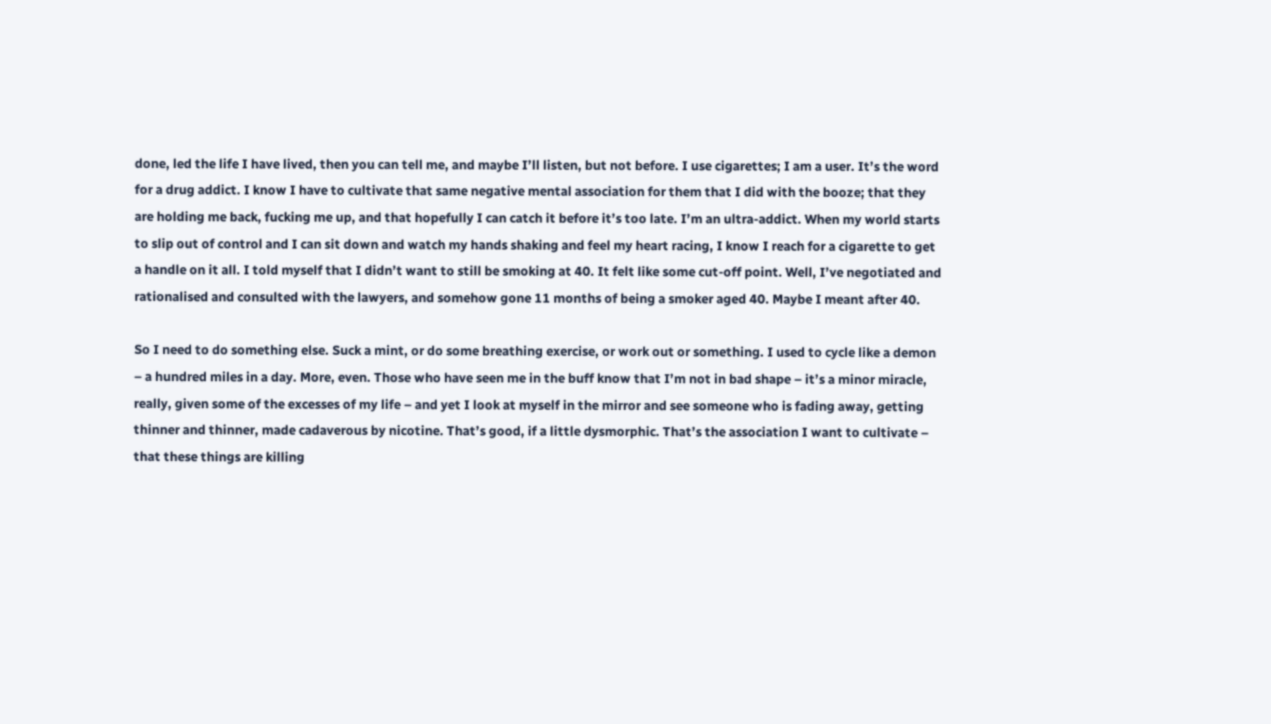done, led the life I have lived, then you can tell me, and maybe I’ll listen, but not before. I use cigarettes; I am a user. It’s the word for a drug addict. I know I have to cultivate that same negative mental association for them that I did with the booze; that they are holding me back, fucking me up, and that hopefully I can catch it before it’s too late. I’m an ultra-addict. When my world starts to slip out of control and I can sit down and watch my hands shaking and feel my heart racing, I know I reach for a cigarette to get a handle on it all. I told myself that I didn’t want to still be smoking at 40. It felt like some cut-off point. Well, I’ve negotiated and rationalised and consulted with the lawyers, and somehow gone 11 months of being a smoker aged 40. Maybe I meant after 40.

So I need to do something else. Suck a mint, or do some breathing exercise, or work out or something. I used to cycle like a demon – a hundred miles in a day. More, even. Those who have seen me in the buff know that I’m not in bad shape – it’s a minor miracle, really, given some of the excesses of my life – and yet I look at myself in the mirror and see someone who is fading away, getting thinner and thinner, made cadaverous by nicotine. That’s good, if a little dysmorphic. That’s the association I want to cultivate – that these things are killing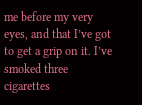me before my very eyes, and that I’ve got to get a grip on it. I’ve smoked three cigarettes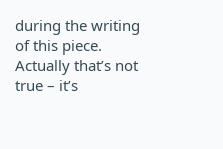during the writing of this piece. Actually that’s not true – it’s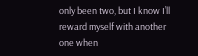only been two, but I know I’ll reward myself with another one when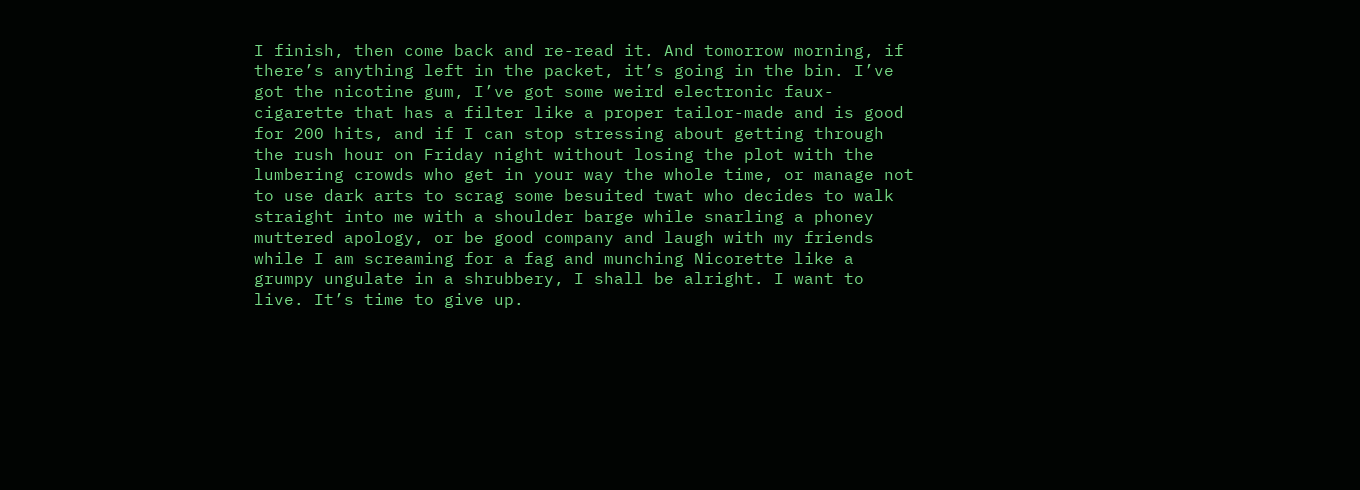I finish, then come back and re-read it. And tomorrow morning, if there’s anything left in the packet, it’s going in the bin. I’ve got the nicotine gum, I’ve got some weird electronic faux-cigarette that has a filter like a proper tailor-made and is good for 200 hits, and if I can stop stressing about getting through the rush hour on Friday night without losing the plot with the lumbering crowds who get in your way the whole time, or manage not to use dark arts to scrag some besuited twat who decides to walk straight into me with a shoulder barge while snarling a phoney muttered apology, or be good company and laugh with my friends while I am screaming for a fag and munching Nicorette like a grumpy ungulate in a shrubbery, I shall be alright. I want to live. It’s time to give up.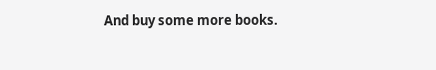And buy some more books.